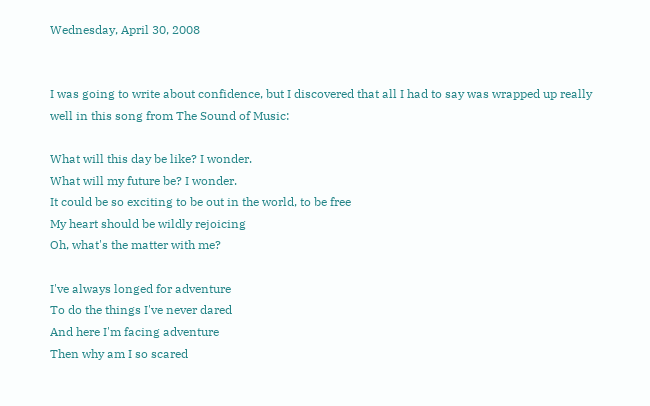Wednesday, April 30, 2008


I was going to write about confidence, but I discovered that all I had to say was wrapped up really well in this song from The Sound of Music:

What will this day be like? I wonder.
What will my future be? I wonder.
It could be so exciting to be out in the world, to be free
My heart should be wildly rejoicing
Oh, what's the matter with me?

I've always longed for adventure
To do the things I've never dared
And here I'm facing adventure
Then why am I so scared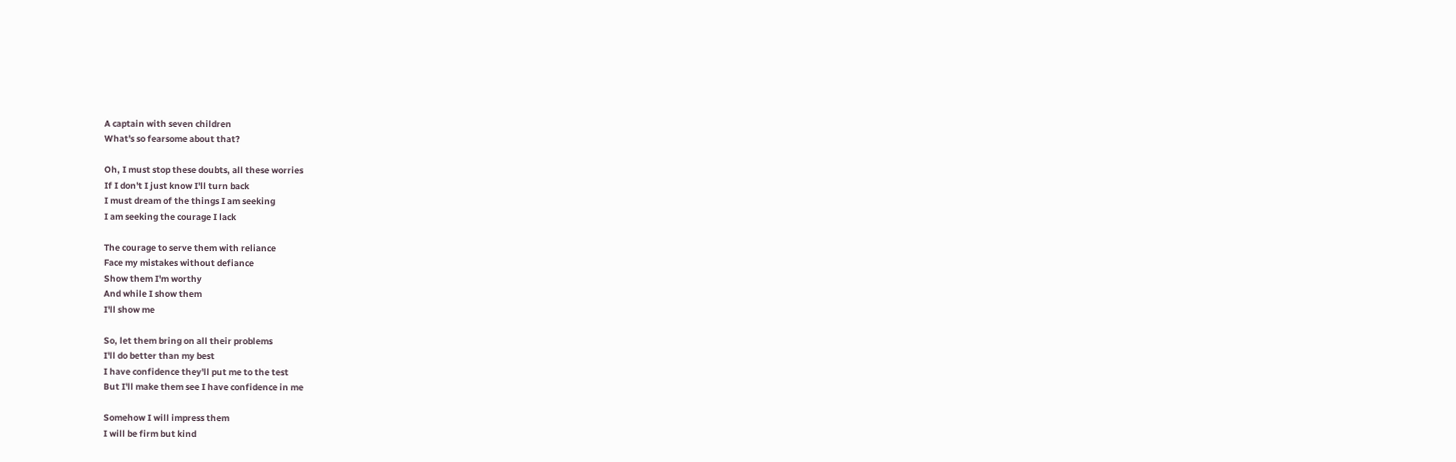A captain with seven children
What's so fearsome about that?

Oh, I must stop these doubts, all these worries
If I don't I just know I'll turn back
I must dream of the things I am seeking
I am seeking the courage I lack

The courage to serve them with reliance
Face my mistakes without defiance
Show them I'm worthy
And while I show them
I'll show me

So, let them bring on all their problems
I'll do better than my best
I have confidence they'll put me to the test
But I'll make them see I have confidence in me

Somehow I will impress them
I will be firm but kind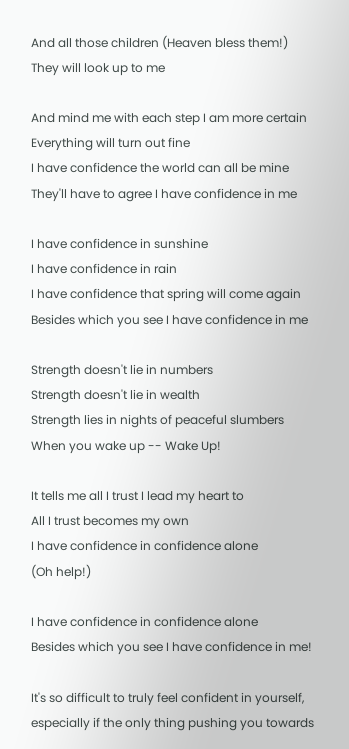And all those children (Heaven bless them!)
They will look up to me

And mind me with each step I am more certain
Everything will turn out fine
I have confidence the world can all be mine
They'll have to agree I have confidence in me

I have confidence in sunshine
I have confidence in rain
I have confidence that spring will come again
Besides which you see I have confidence in me

Strength doesn't lie in numbers
Strength doesn't lie in wealth
Strength lies in nights of peaceful slumbers
When you wake up -- Wake Up!

It tells me all I trust I lead my heart to
All I trust becomes my own
I have confidence in confidence alone
(Oh help!)

I have confidence in confidence alone
Besides which you see I have confidence in me!

It's so difficult to truly feel confident in yourself, especially if the only thing pushing you towards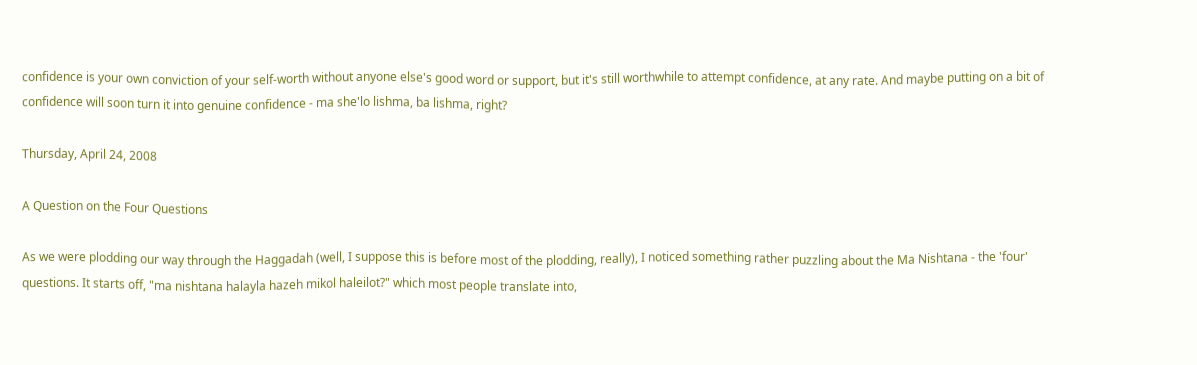confidence is your own conviction of your self-worth without anyone else's good word or support, but it's still worthwhile to attempt confidence, at any rate. And maybe putting on a bit of confidence will soon turn it into genuine confidence - ma she'lo lishma, ba lishma, right?

Thursday, April 24, 2008

A Question on the Four Questions

As we were plodding our way through the Haggadah (well, I suppose this is before most of the plodding, really), I noticed something rather puzzling about the Ma Nishtana - the 'four' questions. It starts off, "ma nishtana halayla hazeh mikol haleilot?" which most people translate into,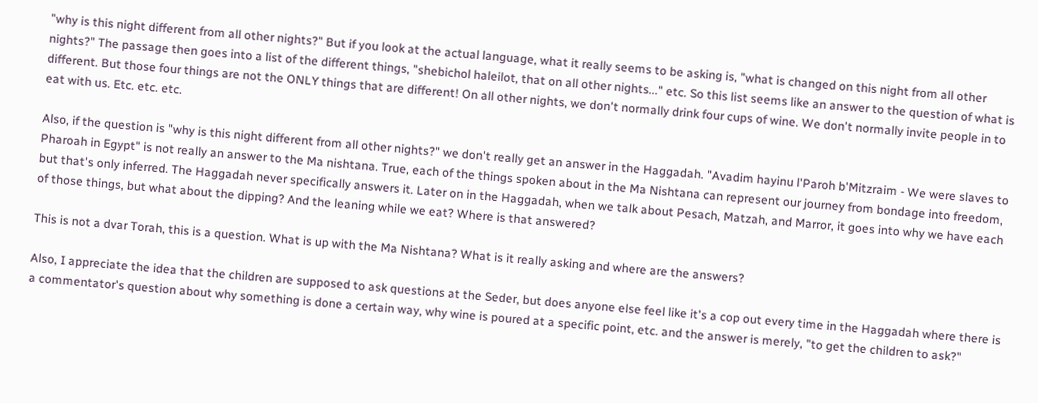"why is this night different from all other nights?" But if you look at the actual language, what it really seems to be asking is, "what is changed on this night from all other nights?" The passage then goes into a list of the different things, "shebichol haleilot, that on all other nights..." etc. So this list seems like an answer to the question of what is different. But those four things are not the ONLY things that are different! On all other nights, we don't normally drink four cups of wine. We don't normally invite people in to eat with us. Etc. etc. etc.

Also, if the question is "why is this night different from all other nights?" we don't really get an answer in the Haggadah. "Avadim hayinu l'Paroh b'Mitzraim - We were slaves to Pharoah in Egypt" is not really an answer to the Ma nishtana. True, each of the things spoken about in the Ma Nishtana can represent our journey from bondage into freedom, but that's only inferred. The Haggadah never specifically answers it. Later on in the Haggadah, when we talk about Pesach, Matzah, and Marror, it goes into why we have each of those things, but what about the dipping? And the leaning while we eat? Where is that answered?

This is not a dvar Torah, this is a question. What is up with the Ma Nishtana? What is it really asking and where are the answers?

Also, I appreciate the idea that the children are supposed to ask questions at the Seder, but does anyone else feel like it's a cop out every time in the Haggadah where there is a commentator's question about why something is done a certain way, why wine is poured at a specific point, etc. and the answer is merely, "to get the children to ask?"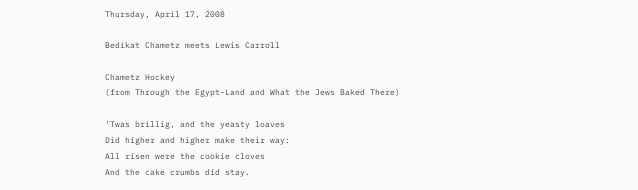Thursday, April 17, 2008

Bedikat Chametz meets Lewis Carroll

Chametz Hockey
(from Through the Egypt-Land and What the Jews Baked There)

'Twas brillig, and the yeasty loaves
Did higher and higher make their way:
All risen were the cookie cloves
And the cake crumbs did stay.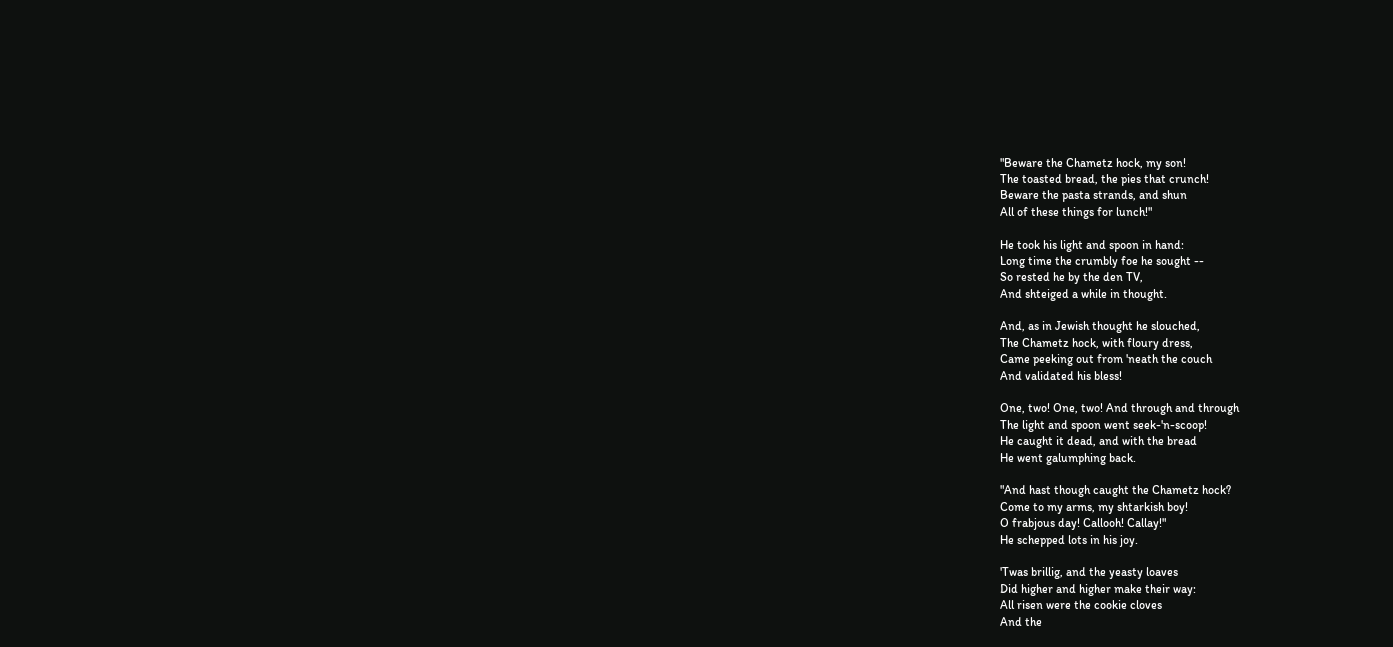"Beware the Chametz hock, my son!
The toasted bread, the pies that crunch!
Beware the pasta strands, and shun
All of these things for lunch!"

He took his light and spoon in hand:
Long time the crumbly foe he sought --
So rested he by the den TV,
And shteiged a while in thought.

And, as in Jewish thought he slouched,
The Chametz hock, with floury dress,
Came peeking out from 'neath the couch
And validated his bless!

One, two! One, two! And through and through
The light and spoon went seek-'n-scoop!
He caught it dead, and with the bread
He went galumphing back.

"And hast though caught the Chametz hock?
Come to my arms, my shtarkish boy!
O frabjous day! Callooh! Callay!"
He schepped lots in his joy.

'Twas brillig, and the yeasty loaves
Did higher and higher make their way:
All risen were the cookie cloves
And the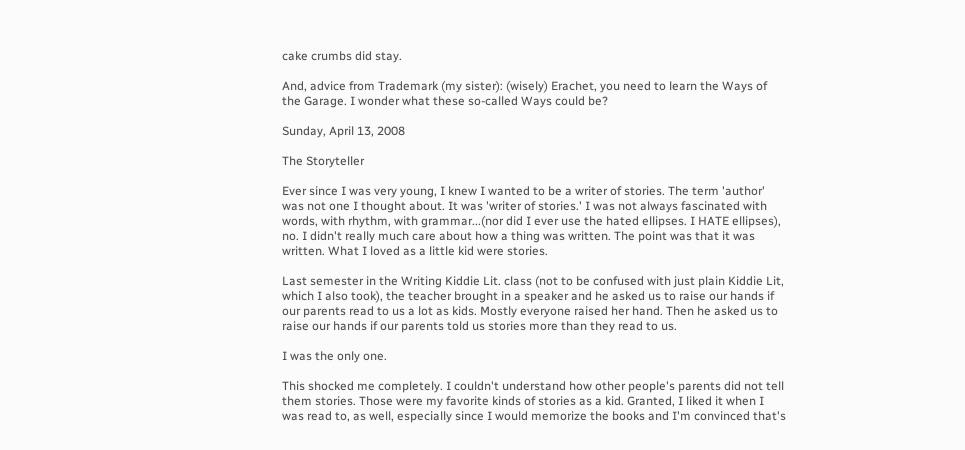cake crumbs did stay.

And, advice from Trademark (my sister): (wisely) Erachet, you need to learn the Ways of the Garage. I wonder what these so-called Ways could be?

Sunday, April 13, 2008

The Storyteller

Ever since I was very young, I knew I wanted to be a writer of stories. The term 'author' was not one I thought about. It was 'writer of stories.' I was not always fascinated with words, with rhythm, with grammar...(nor did I ever use the hated ellipses. I HATE ellipses), no. I didn't really much care about how a thing was written. The point was that it was written. What I loved as a little kid were stories.

Last semester in the Writing Kiddie Lit. class (not to be confused with just plain Kiddie Lit, which I also took), the teacher brought in a speaker and he asked us to raise our hands if our parents read to us a lot as kids. Mostly everyone raised her hand. Then he asked us to raise our hands if our parents told us stories more than they read to us.

I was the only one.

This shocked me completely. I couldn't understand how other people's parents did not tell them stories. Those were my favorite kinds of stories as a kid. Granted, I liked it when I was read to, as well, especially since I would memorize the books and I'm convinced that's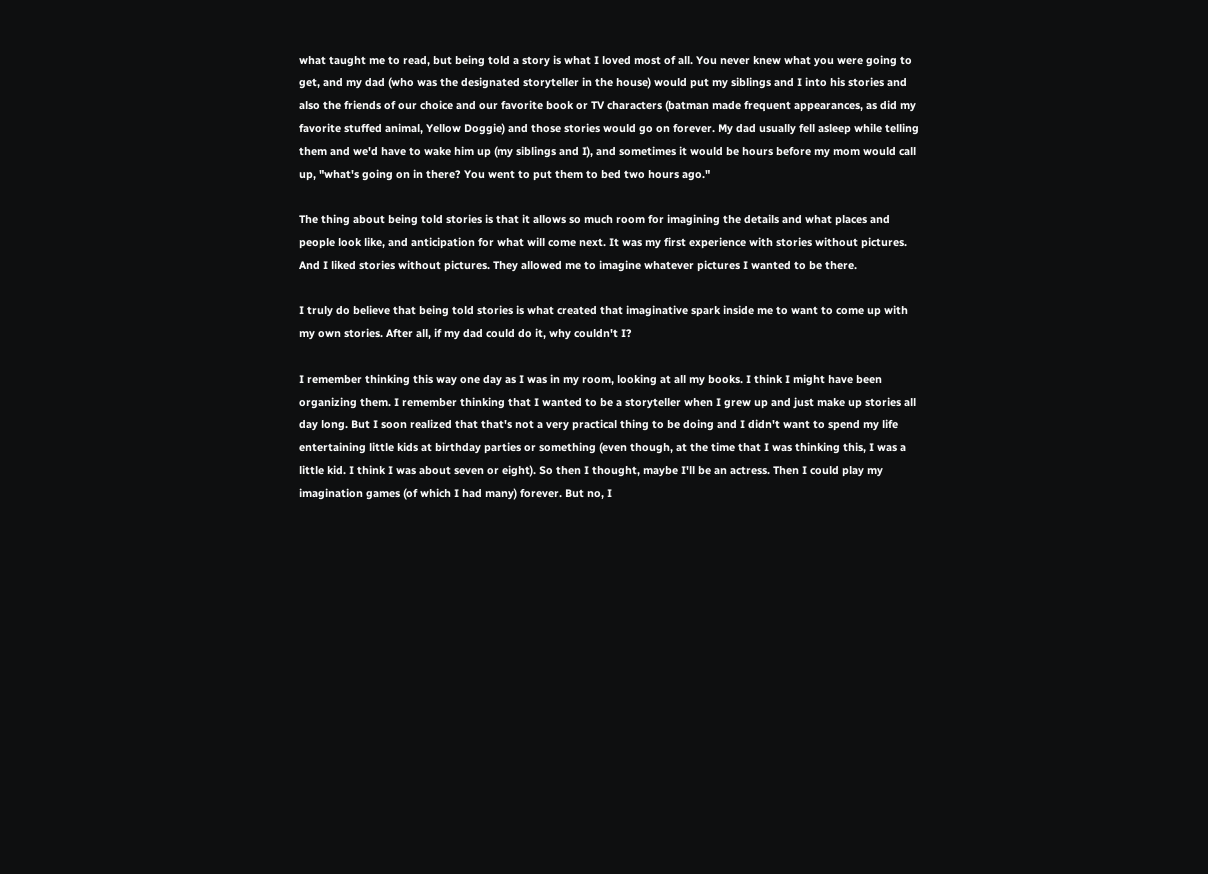what taught me to read, but being told a story is what I loved most of all. You never knew what you were going to get, and my dad (who was the designated storyteller in the house) would put my siblings and I into his stories and also the friends of our choice and our favorite book or TV characters (batman made frequent appearances, as did my favorite stuffed animal, Yellow Doggie) and those stories would go on forever. My dad usually fell asleep while telling them and we'd have to wake him up (my siblings and I), and sometimes it would be hours before my mom would call up, "what's going on in there? You went to put them to bed two hours ago."

The thing about being told stories is that it allows so much room for imagining the details and what places and people look like, and anticipation for what will come next. It was my first experience with stories without pictures. And I liked stories without pictures. They allowed me to imagine whatever pictures I wanted to be there.

I truly do believe that being told stories is what created that imaginative spark inside me to want to come up with my own stories. After all, if my dad could do it, why couldn't I?

I remember thinking this way one day as I was in my room, looking at all my books. I think I might have been organizing them. I remember thinking that I wanted to be a storyteller when I grew up and just make up stories all day long. But I soon realized that that's not a very practical thing to be doing and I didn't want to spend my life entertaining little kids at birthday parties or something (even though, at the time that I was thinking this, I was a little kid. I think I was about seven or eight). So then I thought, maybe I'll be an actress. Then I could play my imagination games (of which I had many) forever. But no, I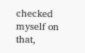checked myself on that,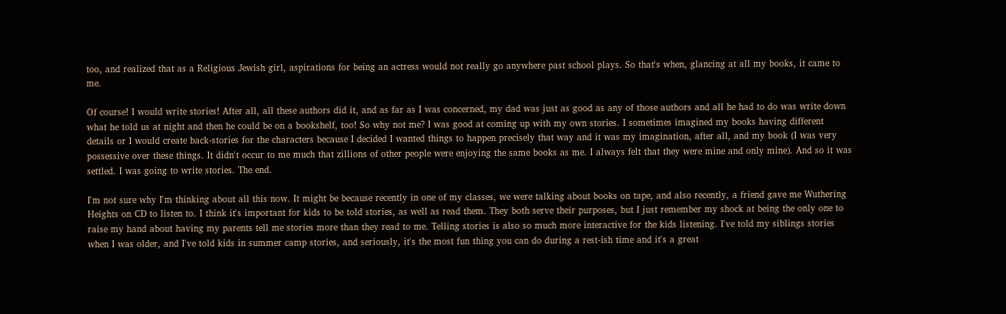too, and realized that as a Religious Jewish girl, aspirations for being an actress would not really go anywhere past school plays. So that's when, glancing at all my books, it came to me.

Of course! I would write stories! After all, all these authors did it, and as far as I was concerned, my dad was just as good as any of those authors and all he had to do was write down what he told us at night and then he could be on a bookshelf, too! So why not me? I was good at coming up with my own stories. I sometimes imagined my books having different details or I would create back-stories for the characters because I decided I wanted things to happen precisely that way and it was my imagination, after all, and my book (I was very possessive over these things. It didn't occur to me much that zillions of other people were enjoying the same books as me. I always felt that they were mine and only mine). And so it was settled. I was going to write stories. The end.

I'm not sure why I'm thinking about all this now. It might be because recently in one of my classes, we were talking about books on tape, and also recently, a friend gave me Wuthering Heights on CD to listen to. I think it's important for kids to be told stories, as well as read them. They both serve their purposes, but I just remember my shock at being the only one to raise my hand about having my parents tell me stories more than they read to me. Telling stories is also so much more interactive for the kids listening. I've told my siblings stories when I was older, and I've told kids in summer camp stories, and seriously, it's the most fun thing you can do during a rest-ish time and it's a great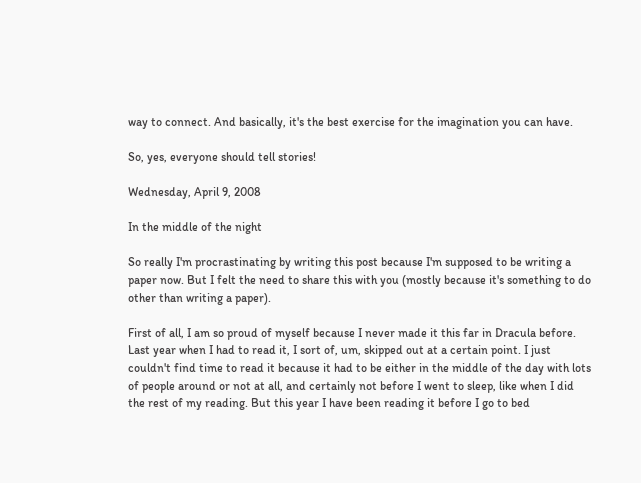way to connect. And basically, it's the best exercise for the imagination you can have.

So, yes, everyone should tell stories!

Wednesday, April 9, 2008

In the middle of the night

So really I'm procrastinating by writing this post because I'm supposed to be writing a paper now. But I felt the need to share this with you (mostly because it's something to do other than writing a paper).

First of all, I am so proud of myself because I never made it this far in Dracula before. Last year when I had to read it, I sort of, um, skipped out at a certain point. I just couldn't find time to read it because it had to be either in the middle of the day with lots of people around or not at all, and certainly not before I went to sleep, like when I did the rest of my reading. But this year I have been reading it before I go to bed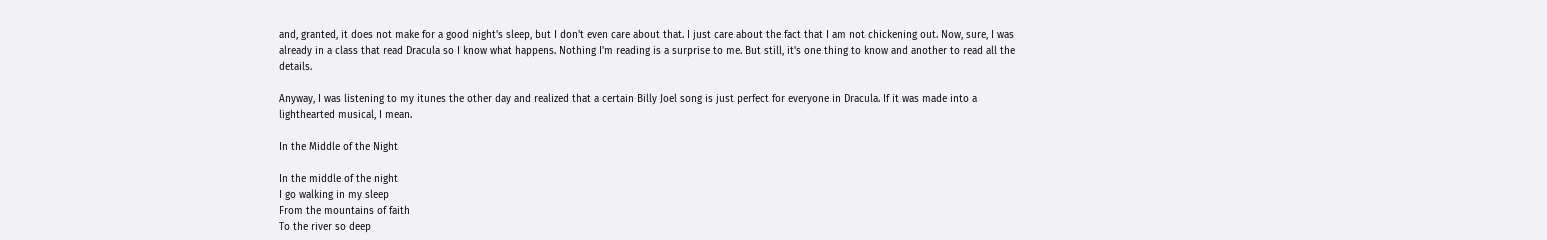and, granted, it does not make for a good night's sleep, but I don't even care about that. I just care about the fact that I am not chickening out. Now, sure, I was already in a class that read Dracula so I know what happens. Nothing I'm reading is a surprise to me. But still, it's one thing to know and another to read all the details.

Anyway, I was listening to my itunes the other day and realized that a certain Billy Joel song is just perfect for everyone in Dracula. If it was made into a lighthearted musical, I mean.

In the Middle of the Night

In the middle of the night
I go walking in my sleep
From the mountains of faith
To the river so deep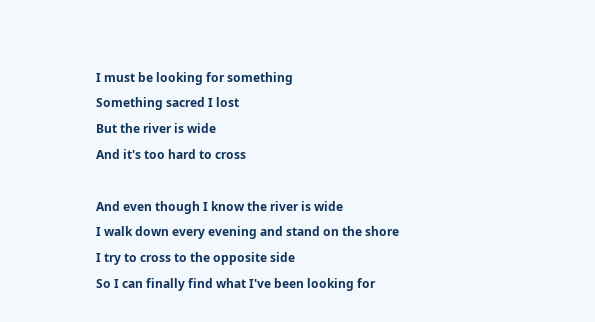I must be looking for something
Something sacred I lost
But the river is wide
And it's too hard to cross

And even though I know the river is wide
I walk down every evening and stand on the shore
I try to cross to the opposite side
So I can finally find what I've been looking for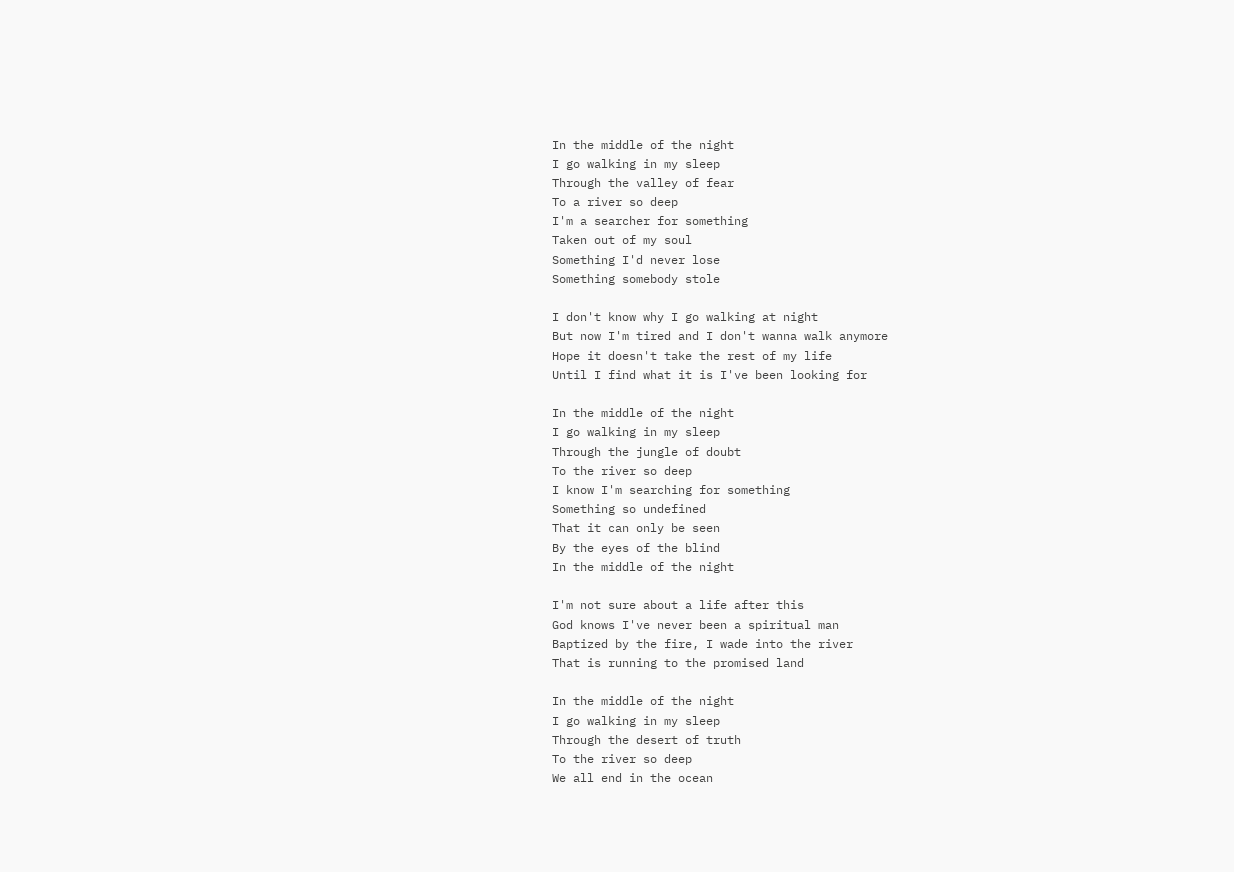In the middle of the night
I go walking in my sleep
Through the valley of fear
To a river so deep
I'm a searcher for something
Taken out of my soul
Something I'd never lose
Something somebody stole

I don't know why I go walking at night
But now I'm tired and I don't wanna walk anymore
Hope it doesn't take the rest of my life
Until I find what it is I've been looking for

In the middle of the night
I go walking in my sleep
Through the jungle of doubt
To the river so deep
I know I'm searching for something
Something so undefined
That it can only be seen
By the eyes of the blind
In the middle of the night

I'm not sure about a life after this
God knows I've never been a spiritual man
Baptized by the fire, I wade into the river
That is running to the promised land

In the middle of the night
I go walking in my sleep
Through the desert of truth
To the river so deep
We all end in the ocean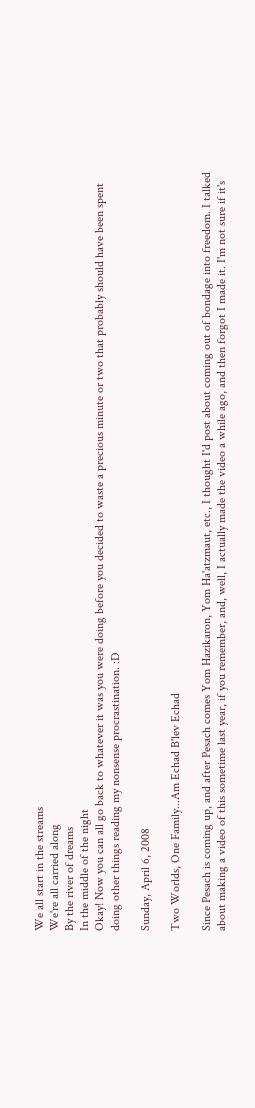We all start in the streams
We're all carried along
By the river of dreams
In the middle of the night
Okay! Now you can all go back to whatever it was you were doing before you decided to waste a precious minute or two that probably should have been spent doing other things reading my nonsense procrastination. :D

Sunday, April 6, 2008

Two Worlds, One Family...Am Echad B'lev Echad

Since Pesach is coming up, and after Pesach comes Yom Hazikaron, Yom Ha'atzmaut, etc., I thought I'd post about coming out of bondage into freedom. I talked about making a video of this sometime last year, if you remember, and, well, I actually made the video a while ago, and then forgot I made it. I'm not sure if it's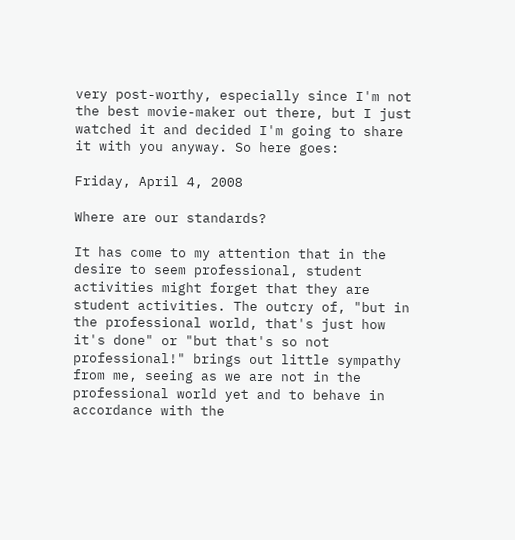very post-worthy, especially since I'm not the best movie-maker out there, but I just watched it and decided I'm going to share it with you anyway. So here goes:

Friday, April 4, 2008

Where are our standards?

It has come to my attention that in the desire to seem professional, student activities might forget that they are student activities. The outcry of, "but in the professional world, that's just how it's done" or "but that's so not professional!" brings out little sympathy from me, seeing as we are not in the professional world yet and to behave in accordance with the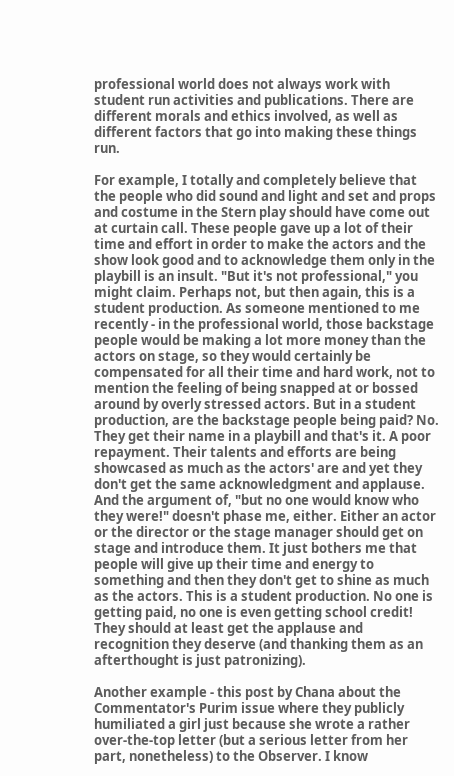professional world does not always work with student run activities and publications. There are different morals and ethics involved, as well as different factors that go into making these things run.

For example, I totally and completely believe that the people who did sound and light and set and props and costume in the Stern play should have come out at curtain call. These people gave up a lot of their time and effort in order to make the actors and the show look good and to acknowledge them only in the playbill is an insult. "But it's not professional," you might claim. Perhaps not, but then again, this is a student production. As someone mentioned to me recently - in the professional world, those backstage people would be making a lot more money than the actors on stage, so they would certainly be compensated for all their time and hard work, not to mention the feeling of being snapped at or bossed around by overly stressed actors. But in a student production, are the backstage people being paid? No. They get their name in a playbill and that's it. A poor repayment. Their talents and efforts are being showcased as much as the actors' are and yet they don't get the same acknowledgment and applause. And the argument of, "but no one would know who they were!" doesn't phase me, either. Either an actor or the director or the stage manager should get on stage and introduce them. It just bothers me that people will give up their time and energy to something and then they don't get to shine as much as the actors. This is a student production. No one is getting paid, no one is even getting school credit! They should at least get the applause and recognition they deserve (and thanking them as an afterthought is just patronizing).

Another example - this post by Chana about the Commentator's Purim issue where they publicly humiliated a girl just because she wrote a rather over-the-top letter (but a serious letter from her part, nonetheless) to the Observer. I know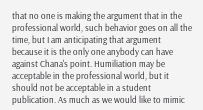that no one is making the argument that in the professional world, such behavior goes on all the time, but I am anticipating that argument because it is the only one anybody can have against Chana's point. Humiliation may be acceptable in the professional world, but it should not be acceptable in a student publication. As much as we would like to mimic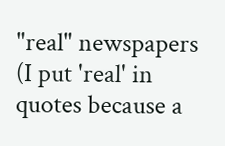"real" newspapers (I put 'real' in quotes because a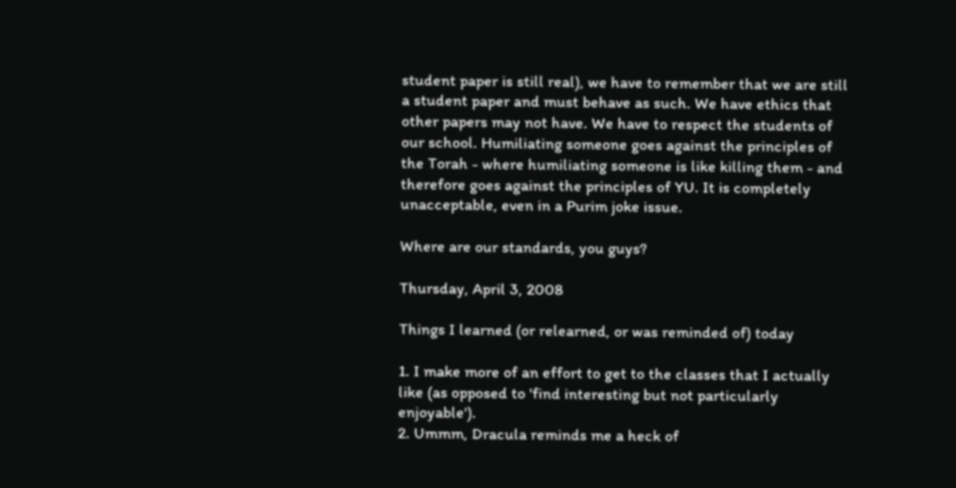student paper is still real), we have to remember that we are still a student paper and must behave as such. We have ethics that other papers may not have. We have to respect the students of our school. Humiliating someone goes against the principles of the Torah - where humiliating someone is like killing them - and therefore goes against the principles of YU. It is completely unacceptable, even in a Purim joke issue.

Where are our standards, you guys?

Thursday, April 3, 2008

Things I learned (or relearned, or was reminded of) today

1. I make more of an effort to get to the classes that I actually like (as opposed to 'find interesting but not particularly enjoyable').
2. Ummm, Dracula reminds me a heck of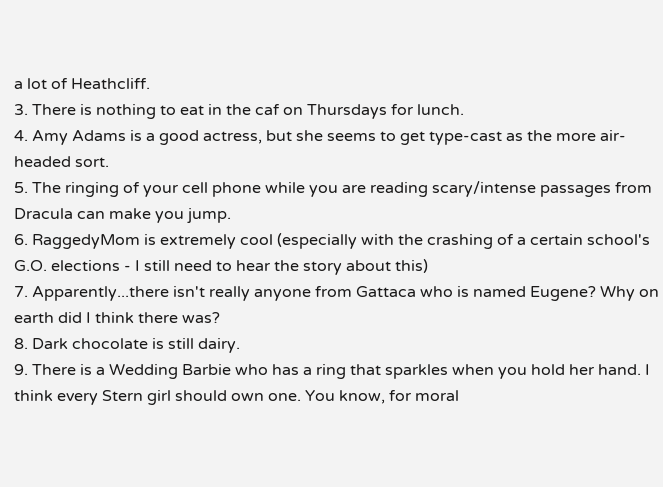a lot of Heathcliff.
3. There is nothing to eat in the caf on Thursdays for lunch.
4. Amy Adams is a good actress, but she seems to get type-cast as the more air-headed sort.
5. The ringing of your cell phone while you are reading scary/intense passages from Dracula can make you jump.
6. RaggedyMom is extremely cool (especially with the crashing of a certain school's G.O. elections - I still need to hear the story about this)
7. Apparently...there isn't really anyone from Gattaca who is named Eugene? Why on earth did I think there was?
8. Dark chocolate is still dairy.
9. There is a Wedding Barbie who has a ring that sparkles when you hold her hand. I think every Stern girl should own one. You know, for moral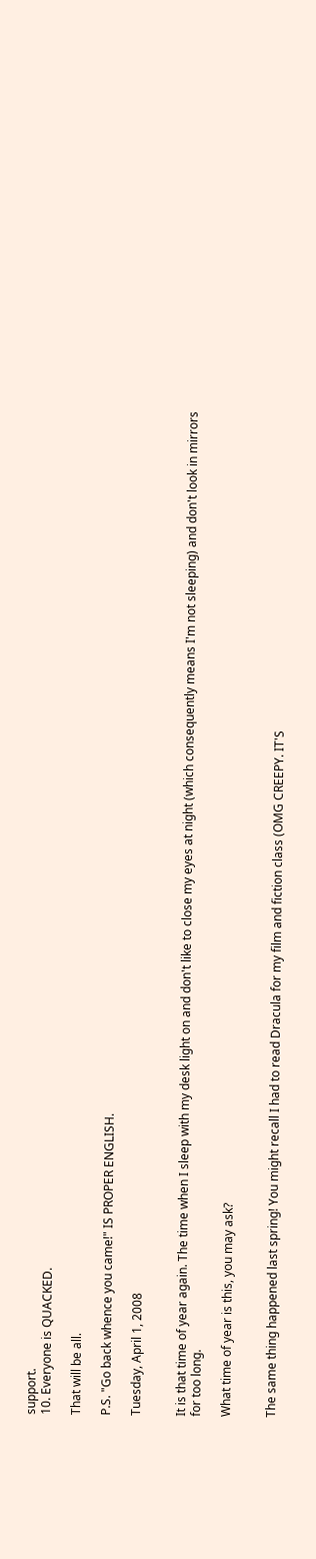support.
10. Everyone is QUACKED.

That will be all.

P.S. "Go back whence you came!" IS PROPER ENGLISH.

Tuesday, April 1, 2008


It is that time of year again. The time when I sleep with my desk light on and don't like to close my eyes at night (which consequently means I'm not sleeping) and don't look in mirrors for too long.

What time of year is this, you may ask?


The same thing happened last spring! You might recall I had to read Dracula for my film and fiction class (OMG CREEPY. IT'S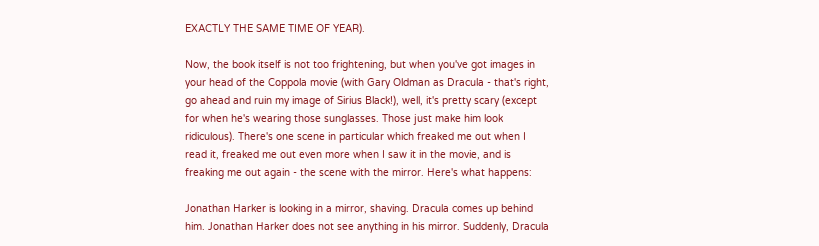EXACTLY THE SAME TIME OF YEAR).

Now, the book itself is not too frightening, but when you've got images in your head of the Coppola movie (with Gary Oldman as Dracula - that's right, go ahead and ruin my image of Sirius Black!), well, it's pretty scary (except for when he's wearing those sunglasses. Those just make him look ridiculous). There's one scene in particular which freaked me out when I read it, freaked me out even more when I saw it in the movie, and is freaking me out again - the scene with the mirror. Here's what happens:

Jonathan Harker is looking in a mirror, shaving. Dracula comes up behind him. Jonathan Harker does not see anything in his mirror. Suddenly, Dracula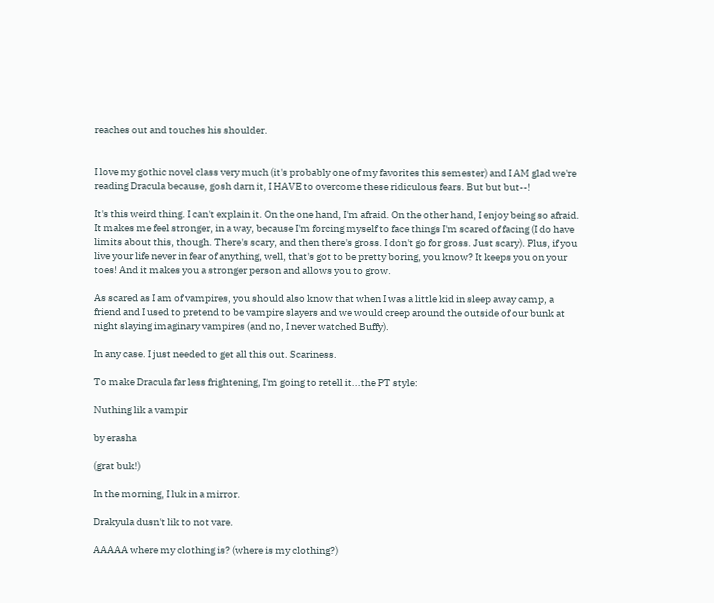reaches out and touches his shoulder.


I love my gothic novel class very much (it's probably one of my favorites this semester) and I AM glad we're reading Dracula because, gosh darn it, I HAVE to overcome these ridiculous fears. But but but--!

It's this weird thing. I can't explain it. On the one hand, I'm afraid. On the other hand, I enjoy being so afraid. It makes me feel stronger, in a way, because I'm forcing myself to face things I'm scared of facing (I do have limits about this, though. There's scary, and then there's gross. I don't go for gross. Just scary). Plus, if you live your life never in fear of anything, well, that's got to be pretty boring, you know? It keeps you on your toes! And it makes you a stronger person and allows you to grow.

As scared as I am of vampires, you should also know that when I was a little kid in sleep away camp, a friend and I used to pretend to be vampire slayers and we would creep around the outside of our bunk at night slaying imaginary vampires (and no, I never watched Buffy).

In any case. I just needed to get all this out. Scariness.

To make Dracula far less frightening, I'm going to retell it...the PT style:

Nuthing lik a vampir

by erasha

(grat buk!)

In the morning, I luk in a mirror.

Drakyula dusn't lik to not vare.

AAAAA where my clothing is? (where is my clothing?)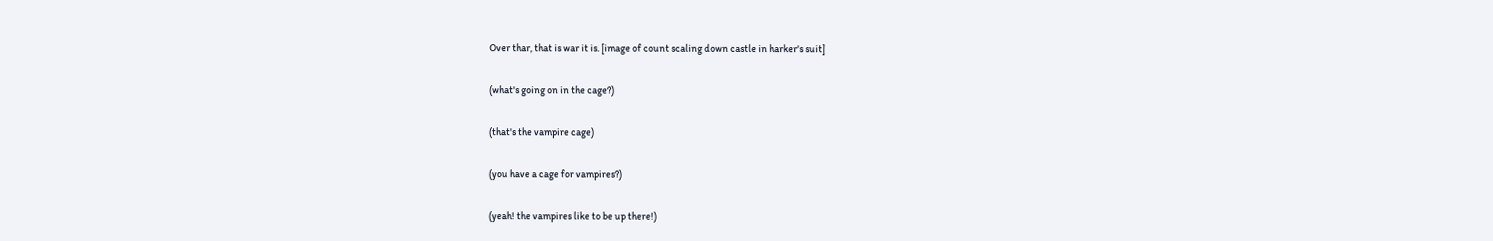Over thar, that is war it is. [image of count scaling down castle in harker's suit]

(what's going on in the cage?)

(that's the vampire cage)

(you have a cage for vampires?)

(yeah! the vampires like to be up there!)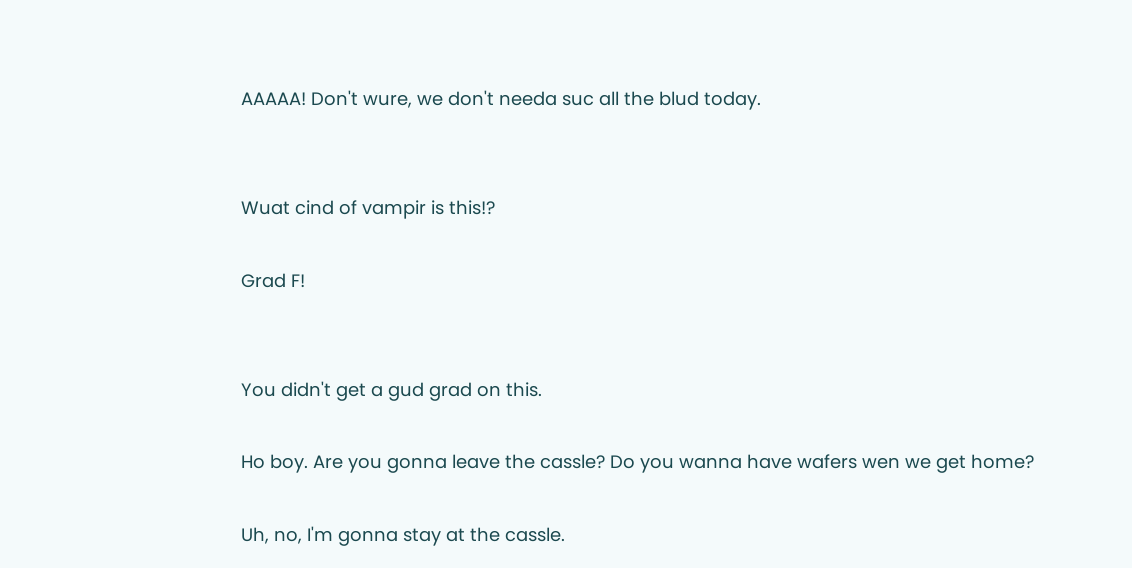AAAAA! Don't wure, we don't needa suc all the blud today.


Wuat cind of vampir is this!?

Grad F!


You didn't get a gud grad on this.

Ho boy. Are you gonna leave the cassle? Do you wanna have wafers wen we get home?

Uh, no, I'm gonna stay at the cassle.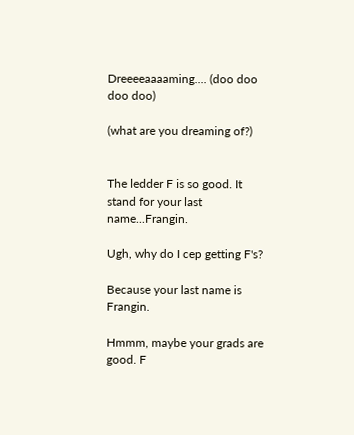Dreeeeaaaaming.... (doo doo doo doo)

(what are you dreaming of?)


The ledder F is so good. It stand for your last name...Frangin.

Ugh, why do I cep getting F's?

Because your last name is Frangin.

Hmmm, maybe your grads are good. F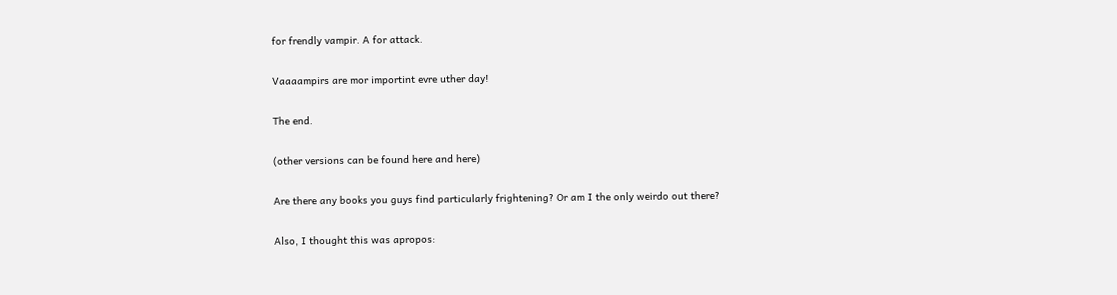for frendly vampir. A for attack.

Vaaaampirs are mor importint evre uther day!

The end.

(other versions can be found here and here)

Are there any books you guys find particularly frightening? Or am I the only weirdo out there?

Also, I thought this was apropos: